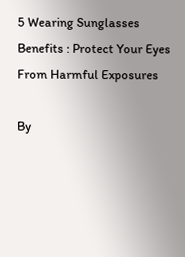5 Wearing Sunglasses Benefits : Protect Your Eyes From Harmful Exposures

By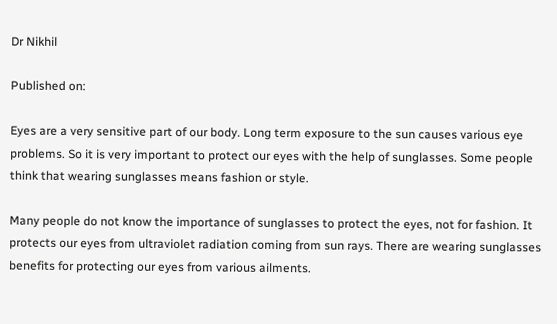Dr Nikhil

Published on:

Eyes are a very sensitive part of our body. Long term exposure to the sun causes various eye problems. So it is very important to protect our eyes with the help of sunglasses. Some people think that wearing sunglasses means fashion or style.

Many people do not know the importance of sunglasses to protect the eyes, not for fashion. It protects our eyes from ultraviolet radiation coming from sun rays. There are wearing sunglasses benefits for protecting our eyes from various ailments.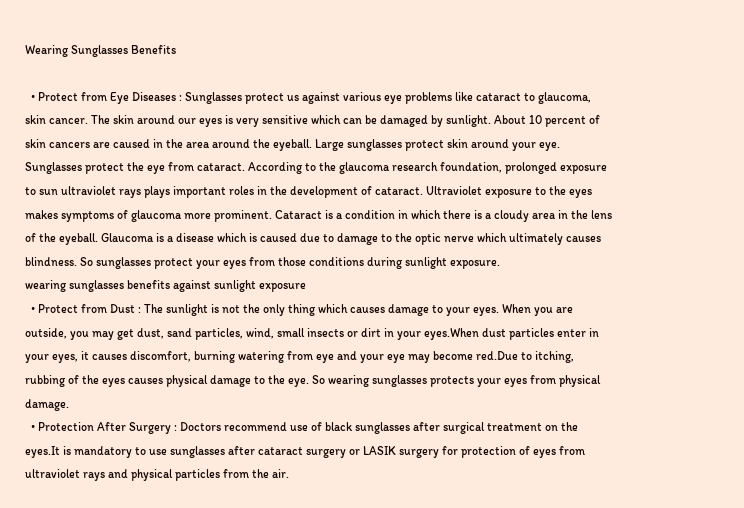Wearing Sunglasses Benefits

  • Protect from Eye Diseases : Sunglasses protect us against various eye problems like cataract to glaucoma, skin cancer. The skin around our eyes is very sensitive which can be damaged by sunlight. About 10 percent of skin cancers are caused in the area around the eyeball. Large sunglasses protect skin around your eye. Sunglasses protect the eye from cataract. According to the glaucoma research foundation, prolonged exposure to sun ultraviolet rays plays important roles in the development of cataract. Ultraviolet exposure to the eyes makes symptoms of glaucoma more prominent. Cataract is a condition in which there is a cloudy area in the lens of the eyeball. Glaucoma is a disease which is caused due to damage to the optic nerve which ultimately causes blindness. So sunglasses protect your eyes from those conditions during sunlight exposure.
wearing sunglasses benefits against sunlight exposure
  • Protect from Dust : The sunlight is not the only thing which causes damage to your eyes. When you are outside, you may get dust, sand particles, wind, small insects or dirt in your eyes.When dust particles enter in your eyes, it causes discomfort, burning watering from eye and your eye may become red.Due to itching, rubbing of the eyes causes physical damage to the eye. So wearing sunglasses protects your eyes from physical damage.
  • Protection After Surgery : Doctors recommend use of black sunglasses after surgical treatment on the eyes.It is mandatory to use sunglasses after cataract surgery or LASIK surgery for protection of eyes from ultraviolet rays and physical particles from the air.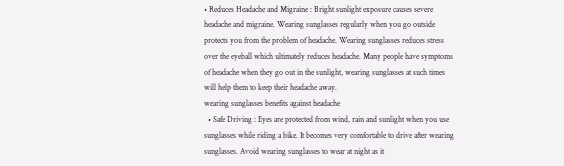• Reduces Headache and Migraine : Bright sunlight exposure causes severe headache and migraine. Wearing sunglasses regularly when you go outside protects you from the problem of headache. Wearing sunglasses reduces stress over the eyeball which ultimately reduces headache. Many people have symptoms of headache when they go out in the sunlight, wearing sunglasses at such times will help them to keep their headache away.
wearing sunglasses benefits against headache
  • Safe Driving : Eyes are protected from wind, rain and sunlight when you use sunglasses while riding a bike. It becomes very comfortable to drive after wearing sunglasses. Avoid wearing sunglasses to wear at night as it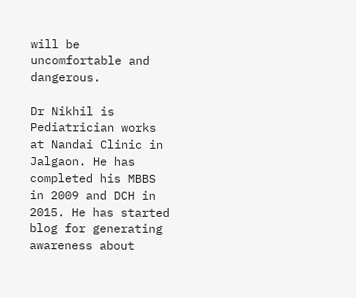will be uncomfortable and dangerous.

Dr Nikhil is Pediatrician works at Nandai Clinic in Jalgaon. He has completed his MBBS in 2009 and DCH in 2015. He has started blog for generating awareness about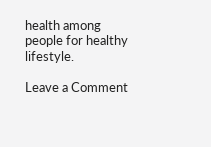health among people for healthy lifestyle.

Leave a Comment